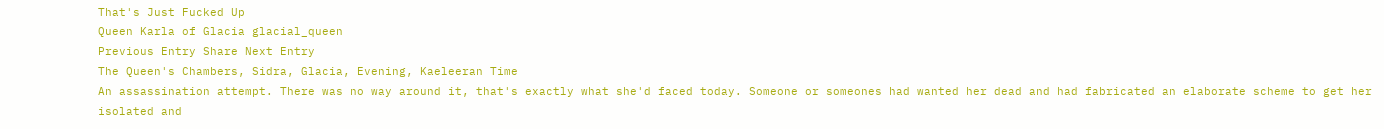That's Just Fucked Up
Queen Karla of Glacia glacial_queen
Previous Entry Share Next Entry
The Queen's Chambers, Sidra, Glacia, Evening, Kaeleeran Time
An assassination attempt. There was no way around it, that's exactly what she'd faced today. Someone or someones had wanted her dead and had fabricated an elaborate scheme to get her isolated and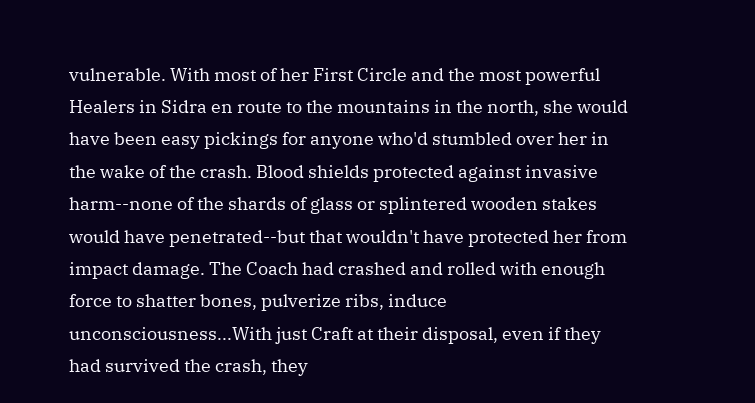vulnerable. With most of her First Circle and the most powerful Healers in Sidra en route to the mountains in the north, she would have been easy pickings for anyone who'd stumbled over her in the wake of the crash. Blood shields protected against invasive harm--none of the shards of glass or splintered wooden stakes would have penetrated--but that wouldn't have protected her from impact damage. The Coach had crashed and rolled with enough force to shatter bones, pulverize ribs, induce unconsciousness...With just Craft at their disposal, even if they had survived the crash, they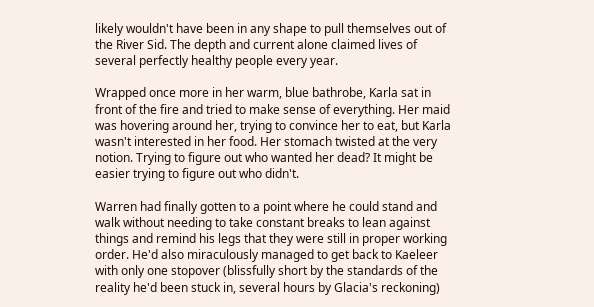likely wouldn't have been in any shape to pull themselves out of the River Sid. The depth and current alone claimed lives of several perfectly healthy people every year.

Wrapped once more in her warm, blue bathrobe, Karla sat in front of the fire and tried to make sense of everything. Her maid was hovering around her, trying to convince her to eat, but Karla wasn't interested in her food. Her stomach twisted at the very notion. Trying to figure out who wanted her dead? It might be easier trying to figure out who didn't.

Warren had finally gotten to a point where he could stand and walk without needing to take constant breaks to lean against things and remind his legs that they were still in proper working order. He'd also miraculously managed to get back to Kaeleer with only one stopover (blissfully short by the standards of the reality he'd been stuck in, several hours by Glacia's reckoning)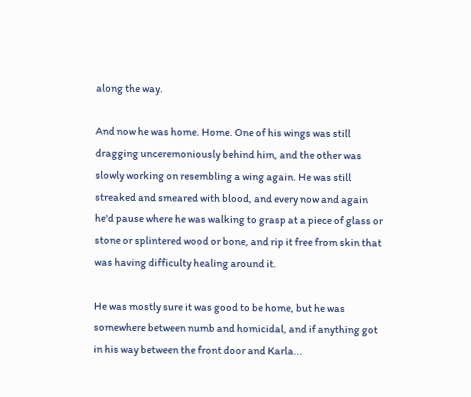along the way.

And now he was home. Home. One of his wings was still dragging unceremoniously behind him, and the other was slowly working on resembling a wing again. He was still streaked and smeared with blood, and every now and again he'd pause where he was walking to grasp at a piece of glass or stone or splintered wood or bone, and rip it free from skin that was having difficulty healing around it.

He was mostly sure it was good to be home, but he was somewhere between numb and homicidal, and if anything got in his way between the front door and Karla...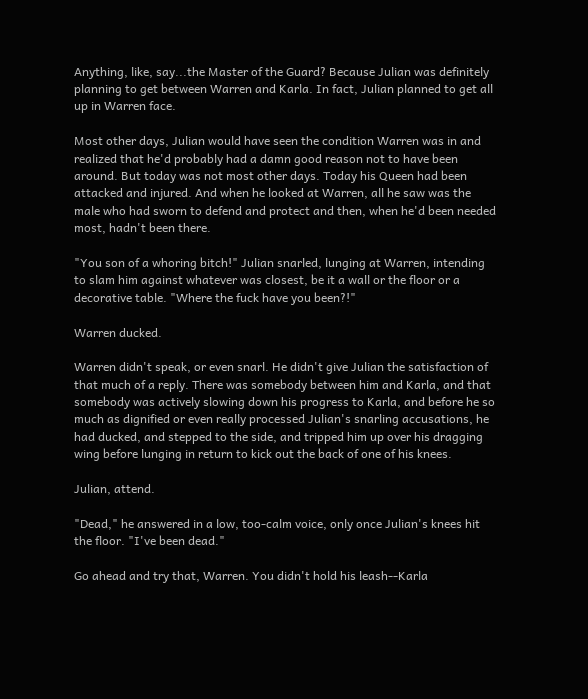Anything, like, say...the Master of the Guard? Because Julian was definitely planning to get between Warren and Karla. In fact, Julian planned to get all up in Warren face.

Most other days, Julian would have seen the condition Warren was in and realized that he'd probably had a damn good reason not to have been around. But today was not most other days. Today his Queen had been attacked and injured. And when he looked at Warren, all he saw was the male who had sworn to defend and protect and then, when he'd been needed most, hadn't been there.

"You son of a whoring bitch!" Julian snarled, lunging at Warren, intending to slam him against whatever was closest, be it a wall or the floor or a decorative table. "Where the fuck have you been?!"

Warren ducked.

Warren didn't speak, or even snarl. He didn't give Julian the satisfaction of that much of a reply. There was somebody between him and Karla, and that somebody was actively slowing down his progress to Karla, and before he so much as dignified or even really processed Julian's snarling accusations, he had ducked, and stepped to the side, and tripped him up over his dragging wing before lunging in return to kick out the back of one of his knees.

Julian, attend.

"Dead," he answered in a low, too-calm voice, only once Julian's knees hit the floor. "I've been dead."

Go ahead and try that, Warren. You didn't hold his leash--Karla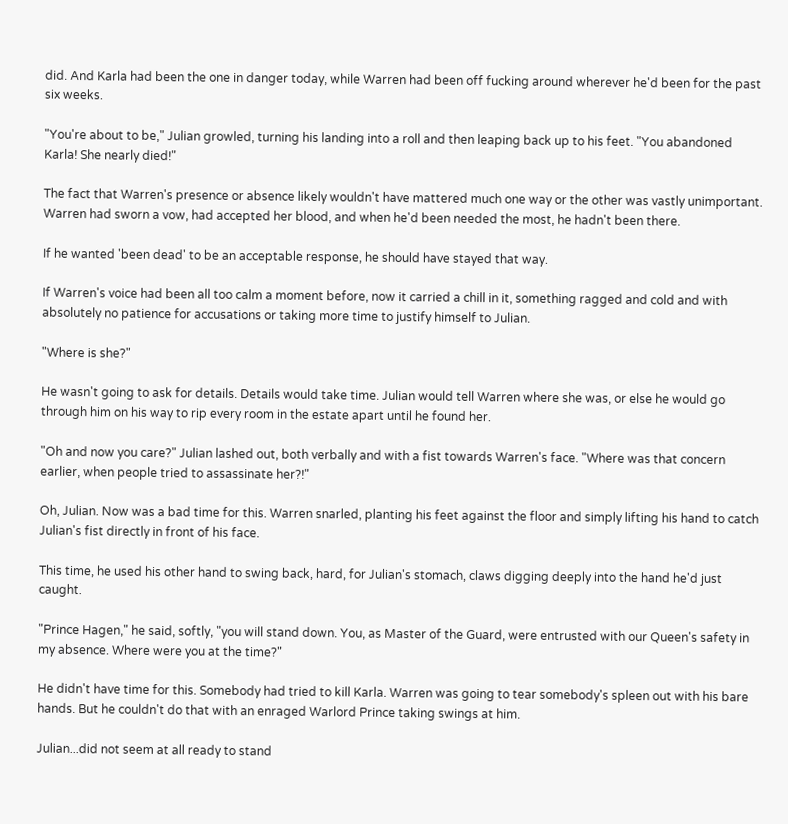did. And Karla had been the one in danger today, while Warren had been off fucking around wherever he'd been for the past six weeks.

"You're about to be," Julian growled, turning his landing into a roll and then leaping back up to his feet. "You abandoned Karla! She nearly died!"

The fact that Warren's presence or absence likely wouldn't have mattered much one way or the other was vastly unimportant. Warren had sworn a vow, had accepted her blood, and when he'd been needed the most, he hadn't been there.

If he wanted 'been dead' to be an acceptable response, he should have stayed that way.

If Warren's voice had been all too calm a moment before, now it carried a chill in it, something ragged and cold and with absolutely no patience for accusations or taking more time to justify himself to Julian.

"Where is she?"

He wasn't going to ask for details. Details would take time. Julian would tell Warren where she was, or else he would go through him on his way to rip every room in the estate apart until he found her.

"Oh and now you care?" Julian lashed out, both verbally and with a fist towards Warren's face. "Where was that concern earlier, when people tried to assassinate her?!"

Oh, Julian. Now was a bad time for this. Warren snarled, planting his feet against the floor and simply lifting his hand to catch Julian's fist directly in front of his face.

This time, he used his other hand to swing back, hard, for Julian's stomach, claws digging deeply into the hand he'd just caught.

"Prince Hagen," he said, softly, "you will stand down. You, as Master of the Guard, were entrusted with our Queen's safety in my absence. Where were you at the time?"

He didn't have time for this. Somebody had tried to kill Karla. Warren was going to tear somebody's spleen out with his bare hands. But he couldn't do that with an enraged Warlord Prince taking swings at him.

Julian...did not seem at all ready to stand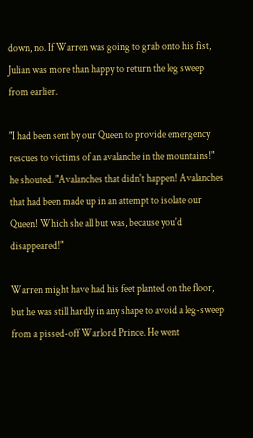down, no. If Warren was going to grab onto his fist, Julian was more than happy to return the leg sweep from earlier.

"I had been sent by our Queen to provide emergency rescues to victims of an avalanche in the mountains!" he shouted. "Avalanches that didn't happen! Avalanches that had been made up in an attempt to isolate our Queen! Which she all but was, because you'd disappeared!"

Warren might have had his feet planted on the floor, but he was still hardly in any shape to avoid a leg-sweep from a pissed-off Warlord Prince. He went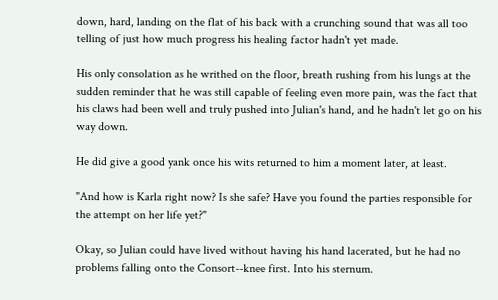down, hard, landing on the flat of his back with a crunching sound that was all too telling of just how much progress his healing factor hadn't yet made.

His only consolation as he writhed on the floor, breath rushing from his lungs at the sudden reminder that he was still capable of feeling even more pain, was the fact that his claws had been well and truly pushed into Julian's hand, and he hadn't let go on his way down.

He did give a good yank once his wits returned to him a moment later, at least.

"And how is Karla right now? Is she safe? Have you found the parties responsible for the attempt on her life yet?"

Okay, so Julian could have lived without having his hand lacerated, but he had no problems falling onto the Consort--knee first. Into his sternum.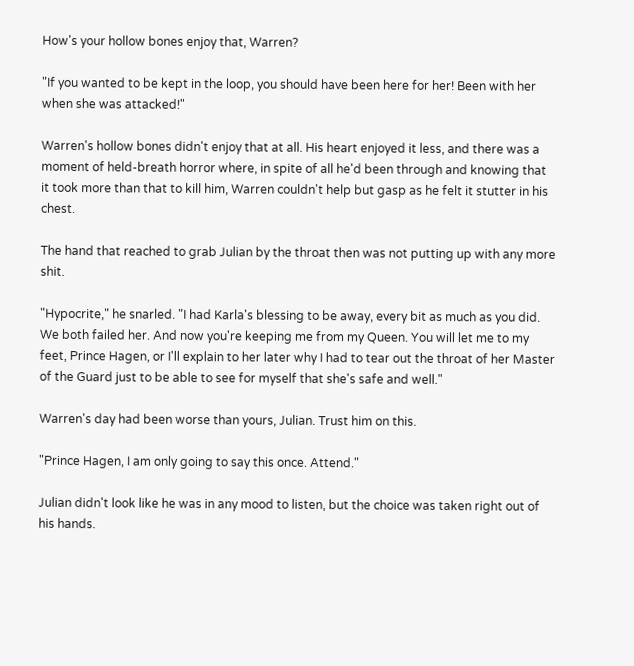How's your hollow bones enjoy that, Warren?

"If you wanted to be kept in the loop, you should have been here for her! Been with her when she was attacked!"

Warren's hollow bones didn't enjoy that at all. His heart enjoyed it less, and there was a moment of held-breath horror where, in spite of all he'd been through and knowing that it took more than that to kill him, Warren couldn't help but gasp as he felt it stutter in his chest.

The hand that reached to grab Julian by the throat then was not putting up with any more shit.

"Hypocrite," he snarled. "I had Karla's blessing to be away, every bit as much as you did. We both failed her. And now you're keeping me from my Queen. You will let me to my feet, Prince Hagen, or I'll explain to her later why I had to tear out the throat of her Master of the Guard just to be able to see for myself that she's safe and well."

Warren's day had been worse than yours, Julian. Trust him on this.

"Prince Hagen, I am only going to say this once. Attend."

Julian didn't look like he was in any mood to listen, but the choice was taken right out of his hands.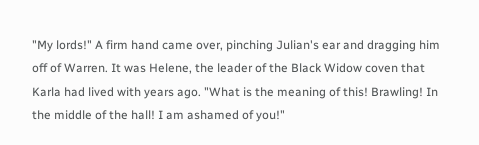"My lords!" A firm hand came over, pinching Julian's ear and dragging him off of Warren. It was Helene, the leader of the Black Widow coven that Karla had lived with years ago. "What is the meaning of this! Brawling! In the middle of the hall! I am ashamed of you!"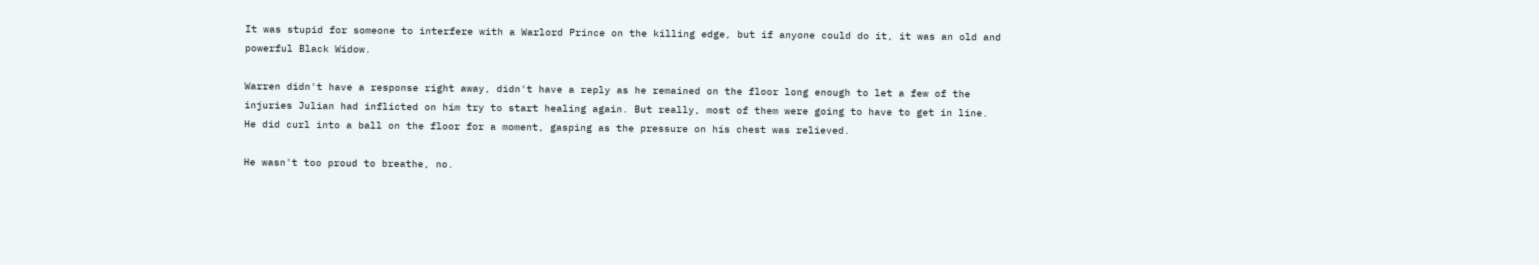It was stupid for someone to interfere with a Warlord Prince on the killing edge, but if anyone could do it, it was an old and powerful Black Widow.

Warren didn't have a response right away, didn't have a reply as he remained on the floor long enough to let a few of the injuries Julian had inflicted on him try to start healing again. But really, most of them were going to have to get in line. He did curl into a ball on the floor for a moment, gasping as the pressure on his chest was relieved.

He wasn't too proud to breathe, no.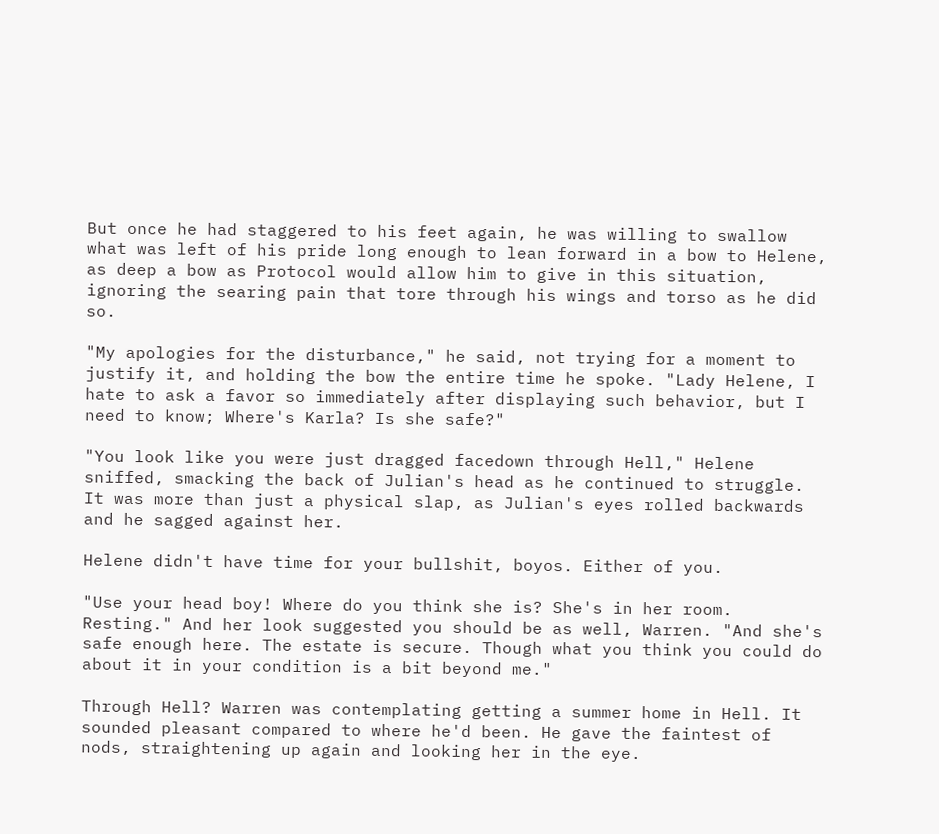But once he had staggered to his feet again, he was willing to swallow what was left of his pride long enough to lean forward in a bow to Helene, as deep a bow as Protocol would allow him to give in this situation, ignoring the searing pain that tore through his wings and torso as he did so.

"My apologies for the disturbance," he said, not trying for a moment to justify it, and holding the bow the entire time he spoke. "Lady Helene, I hate to ask a favor so immediately after displaying such behavior, but I need to know; Where's Karla? Is she safe?"

"You look like you were just dragged facedown through Hell," Helene sniffed, smacking the back of Julian's head as he continued to struggle. It was more than just a physical slap, as Julian's eyes rolled backwards and he sagged against her.

Helene didn't have time for your bullshit, boyos. Either of you.

"Use your head boy! Where do you think she is? She's in her room. Resting." And her look suggested you should be as well, Warren. "And she's safe enough here. The estate is secure. Though what you think you could do about it in your condition is a bit beyond me."

Through Hell? Warren was contemplating getting a summer home in Hell. It sounded pleasant compared to where he'd been. He gave the faintest of nods, straightening up again and looking her in the eye.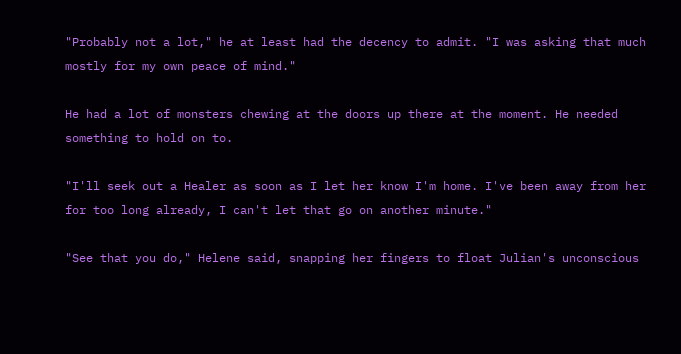"Probably not a lot," he at least had the decency to admit. "I was asking that much mostly for my own peace of mind."

He had a lot of monsters chewing at the doors up there at the moment. He needed something to hold on to.

"I'll seek out a Healer as soon as I let her know I'm home. I've been away from her for too long already, I can't let that go on another minute."

"See that you do," Helene said, snapping her fingers to float Julian's unconscious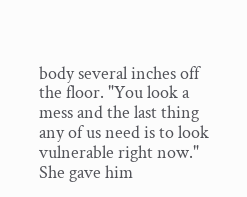body several inches off the floor. "You look a mess and the last thing any of us need is to look vulnerable right now." She gave him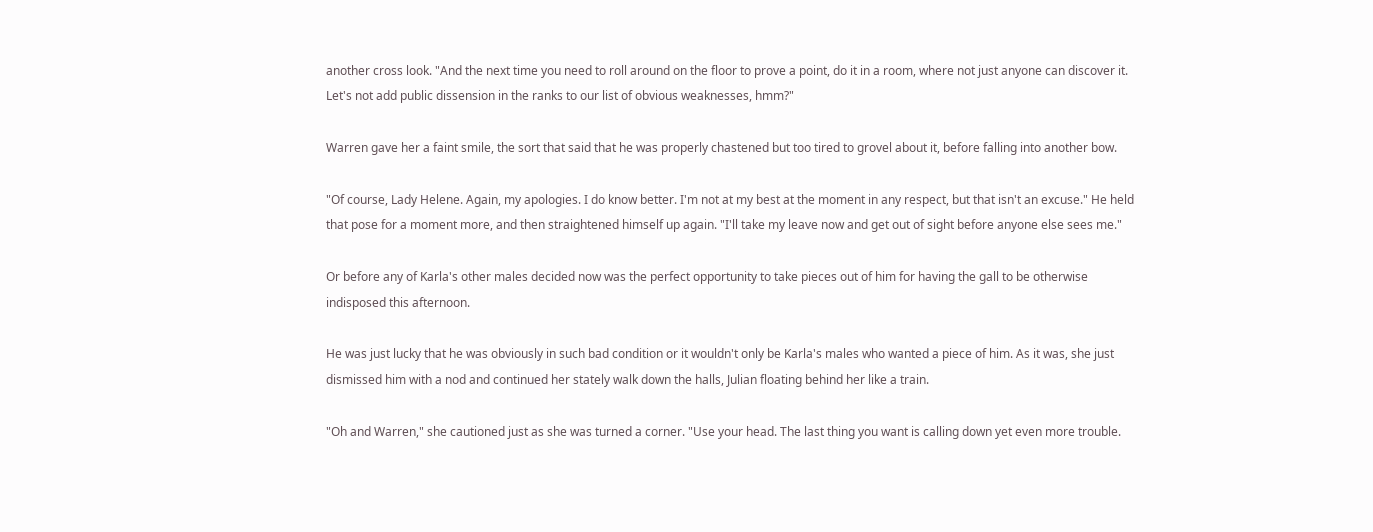another cross look. "And the next time you need to roll around on the floor to prove a point, do it in a room, where not just anyone can discover it. Let's not add public dissension in the ranks to our list of obvious weaknesses, hmm?"

Warren gave her a faint smile, the sort that said that he was properly chastened but too tired to grovel about it, before falling into another bow.

"Of course, Lady Helene. Again, my apologies. I do know better. I'm not at my best at the moment in any respect, but that isn't an excuse." He held that pose for a moment more, and then straightened himself up again. "I'll take my leave now and get out of sight before anyone else sees me."

Or before any of Karla's other males decided now was the perfect opportunity to take pieces out of him for having the gall to be otherwise indisposed this afternoon.

He was just lucky that he was obviously in such bad condition or it wouldn't only be Karla's males who wanted a piece of him. As it was, she just dismissed him with a nod and continued her stately walk down the halls, Julian floating behind her like a train.

"Oh and Warren," she cautioned just as she was turned a corner. "Use your head. The last thing you want is calling down yet even more trouble.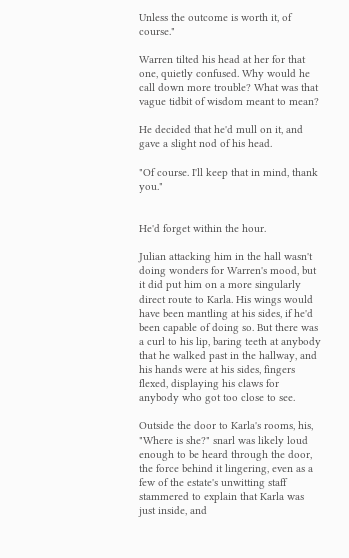Unless the outcome is worth it, of course."

Warren tilted his head at her for that one, quietly confused. Why would he call down more trouble? What was that vague tidbit of wisdom meant to mean?

He decided that he'd mull on it, and gave a slight nod of his head.

"Of course. I'll keep that in mind, thank you."


He'd forget within the hour.

Julian attacking him in the hall wasn't doing wonders for Warren's mood, but it did put him on a more singularly direct route to Karla. His wings would have been mantling at his sides, if he'd been capable of doing so. But there was a curl to his lip, baring teeth at anybody that he walked past in the hallway, and his hands were at his sides, fingers flexed, displaying his claws for anybody who got too close to see.

Outside the door to Karla's rooms, his, "Where is she?" snarl was likely loud enough to be heard through the door, the force behind it lingering, even as a few of the estate's unwitting staff stammered to explain that Karla was just inside, and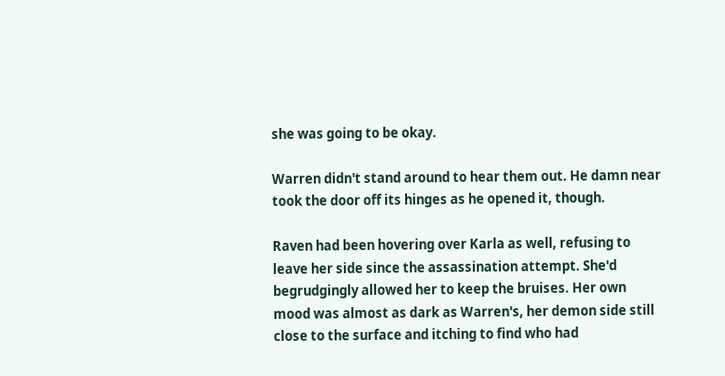she was going to be okay.

Warren didn't stand around to hear them out. He damn near took the door off its hinges as he opened it, though.

Raven had been hovering over Karla as well, refusing to leave her side since the assassination attempt. She'd begrudgingly allowed her to keep the bruises. Her own mood was almost as dark as Warren's, her demon side still close to the surface and itching to find who had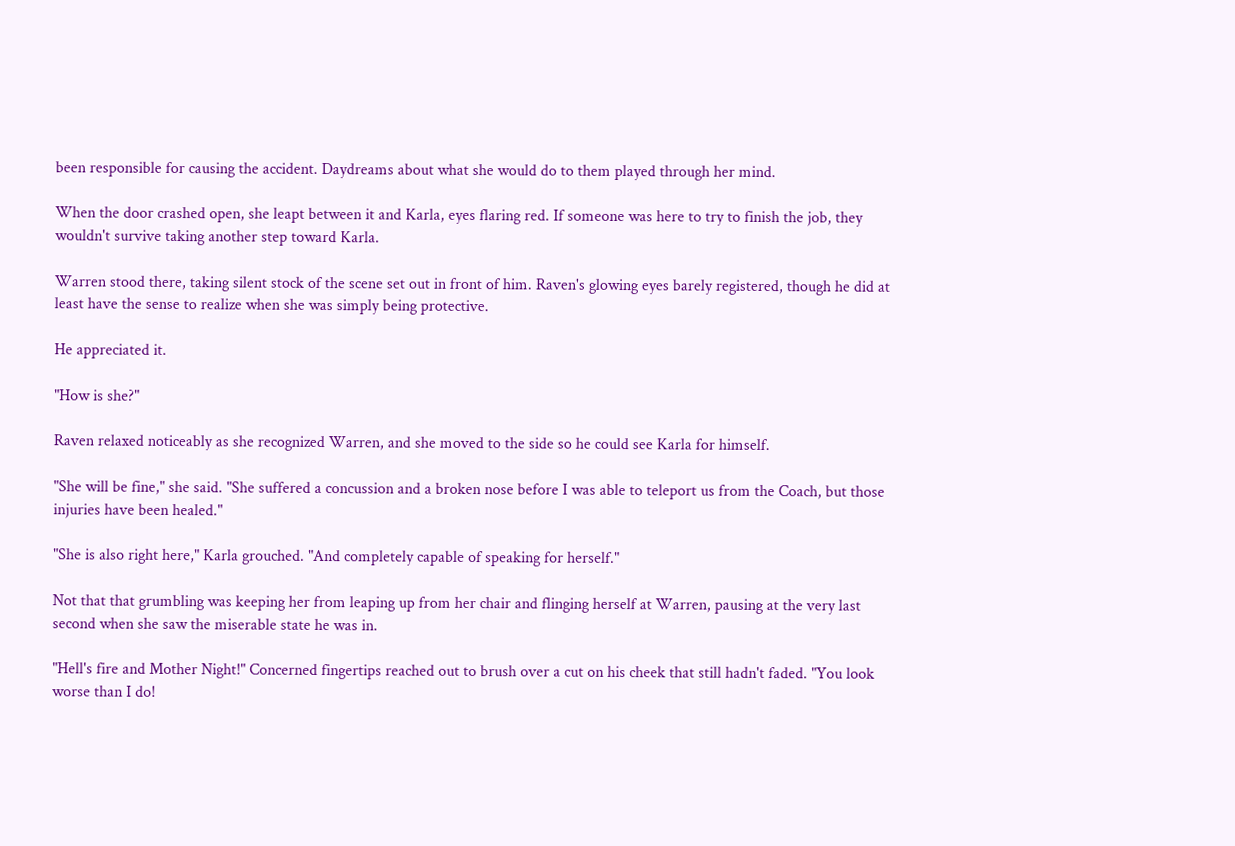been responsible for causing the accident. Daydreams about what she would do to them played through her mind.

When the door crashed open, she leapt between it and Karla, eyes flaring red. If someone was here to try to finish the job, they wouldn't survive taking another step toward Karla.

Warren stood there, taking silent stock of the scene set out in front of him. Raven's glowing eyes barely registered, though he did at least have the sense to realize when she was simply being protective.

He appreciated it.

"How is she?"

Raven relaxed noticeably as she recognized Warren, and she moved to the side so he could see Karla for himself.

"She will be fine," she said. "She suffered a concussion and a broken nose before I was able to teleport us from the Coach, but those injuries have been healed."

"She is also right here," Karla grouched. "And completely capable of speaking for herself."

Not that that grumbling was keeping her from leaping up from her chair and flinging herself at Warren, pausing at the very last second when she saw the miserable state he was in.

"Hell's fire and Mother Night!" Concerned fingertips reached out to brush over a cut on his cheek that still hadn't faded. "You look worse than I do!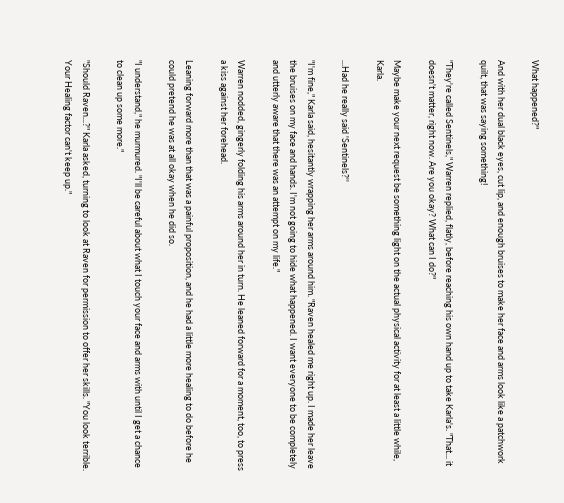What happened?"

And with her dual black eyes, cut lip, and enough bruises to make her face and arms look like a patchwork quilt, that was saying something!

"They're called Sentinels," Warren replied, flatly, before reaching his own hand up to take Karla's. "That... it doesn't matter, right now. Are you okay? What can I do?"

Maybe make your next request be something light on the actual physical activity for at least a little while, Karla.

...Had he really said 'Sentinels?''

"I'm fine," Karla said, hesitantly wrapping her arms around him. "Raven healed me right up. I made her leave the bruises on my face and hands. I'm not going to hide what happened. I want everyone to be completely and utterly aware that there was an attempt on my life."

Warren nodded, gingerly folding his arms around her in turn. He leaned forward for a moment, too, to press a kiss against her forehead.

Leaning forward more than that was a painful proposition, and he had a little more healing to do before he could pretend he was at all okay when he did so.

"I understand," he murmured. "I'll be careful about what I touch your face and arms with until I get a chance to clean up some more."

"Should Raven...?" Karla asked, turning to look at Raven for permission to offer her skills. "You look terrible. Your Healing factor can't keep up."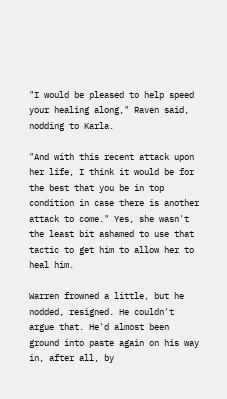"I would be pleased to help speed your healing along," Raven said, nodding to Karla.

"And with this recent attack upon her life, I think it would be for the best that you be in top condition in case there is another attack to come." Yes, she wasn't the least bit ashamed to use that tactic to get him to allow her to heal him.

Warren frowned a little, but he nodded, resigned. He couldn't argue that. He'd almost been ground into paste again on his way in, after all, by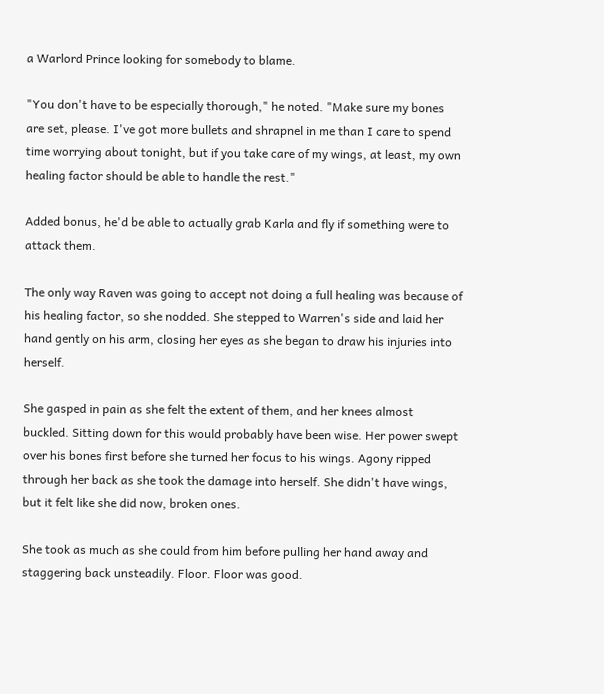a Warlord Prince looking for somebody to blame.

"You don't have to be especially thorough," he noted. "Make sure my bones are set, please. I've got more bullets and shrapnel in me than I care to spend time worrying about tonight, but if you take care of my wings, at least, my own healing factor should be able to handle the rest."

Added bonus, he'd be able to actually grab Karla and fly if something were to attack them.

The only way Raven was going to accept not doing a full healing was because of his healing factor, so she nodded. She stepped to Warren's side and laid her hand gently on his arm, closing her eyes as she began to draw his injuries into herself.

She gasped in pain as she felt the extent of them, and her knees almost buckled. Sitting down for this would probably have been wise. Her power swept over his bones first before she turned her focus to his wings. Agony ripped through her back as she took the damage into herself. She didn't have wings, but it felt like she did now, broken ones.

She took as much as she could from him before pulling her hand away and staggering back unsteadily. Floor. Floor was good.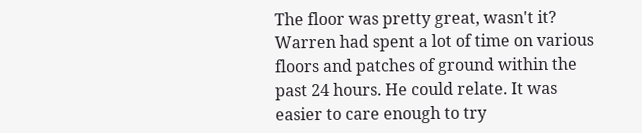The floor was pretty great, wasn't it? Warren had spent a lot of time on various floors and patches of ground within the past 24 hours. He could relate. It was easier to care enough to try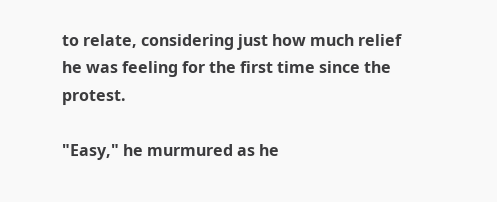to relate, considering just how much relief he was feeling for the first time since the protest.

"Easy," he murmured as he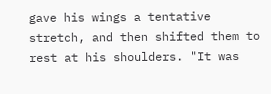gave his wings a tentative stretch, and then shifted them to rest at his shoulders. "It was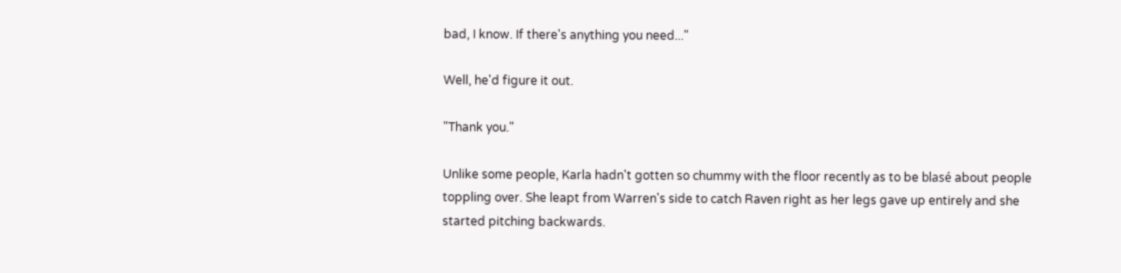bad, I know. If there's anything you need..."

Well, he'd figure it out.

"Thank you."

Unlike some people, Karla hadn't gotten so chummy with the floor recently as to be blasé about people toppling over. She leapt from Warren's side to catch Raven right as her legs gave up entirely and she started pitching backwards.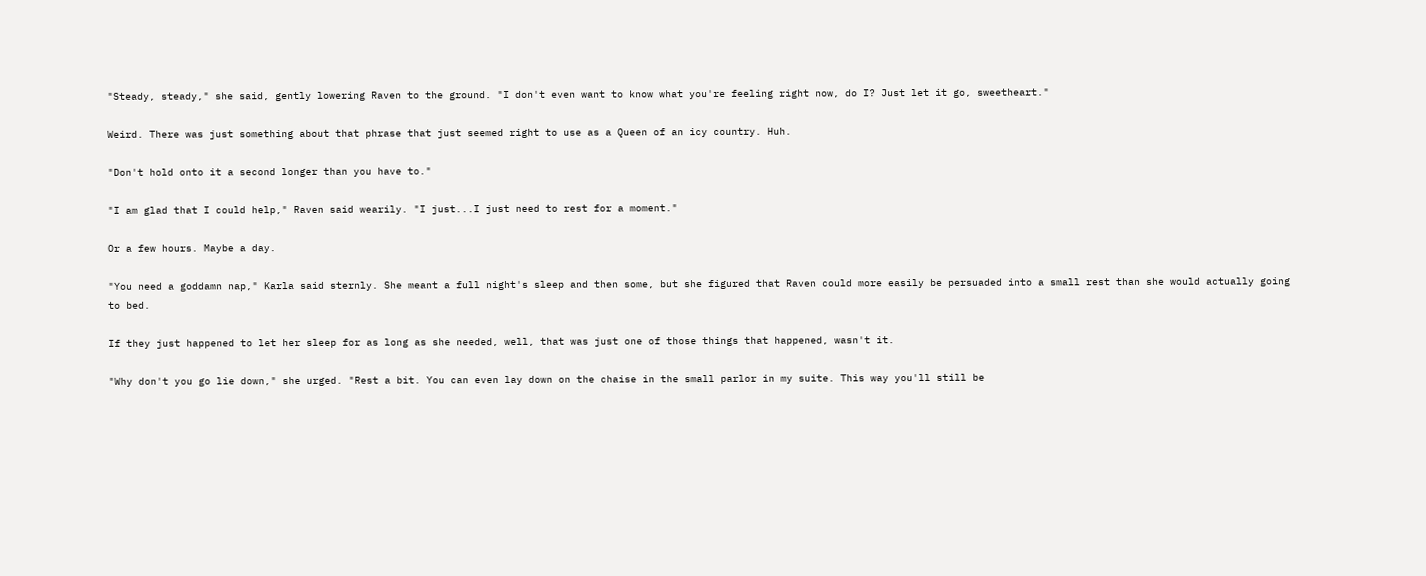"Steady, steady," she said, gently lowering Raven to the ground. "I don't even want to know what you're feeling right now, do I? Just let it go, sweetheart."

Weird. There was just something about that phrase that just seemed right to use as a Queen of an icy country. Huh.

"Don't hold onto it a second longer than you have to."

"I am glad that I could help," Raven said wearily. "I just...I just need to rest for a moment."

Or a few hours. Maybe a day.

"You need a goddamn nap," Karla said sternly. She meant a full night's sleep and then some, but she figured that Raven could more easily be persuaded into a small rest than she would actually going to bed.

If they just happened to let her sleep for as long as she needed, well, that was just one of those things that happened, wasn't it.

"Why don't you go lie down," she urged. "Rest a bit. You can even lay down on the chaise in the small parlor in my suite. This way you'll still be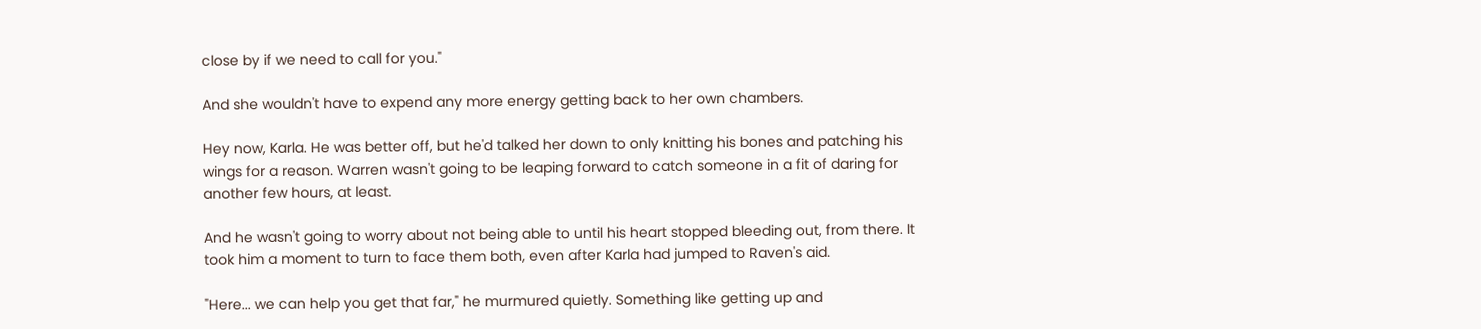close by if we need to call for you."

And she wouldn't have to expend any more energy getting back to her own chambers.

Hey now, Karla. He was better off, but he'd talked her down to only knitting his bones and patching his wings for a reason. Warren wasn't going to be leaping forward to catch someone in a fit of daring for another few hours, at least.

And he wasn't going to worry about not being able to until his heart stopped bleeding out, from there. It took him a moment to turn to face them both, even after Karla had jumped to Raven's aid.

"Here... we can help you get that far," he murmured quietly. Something like getting up and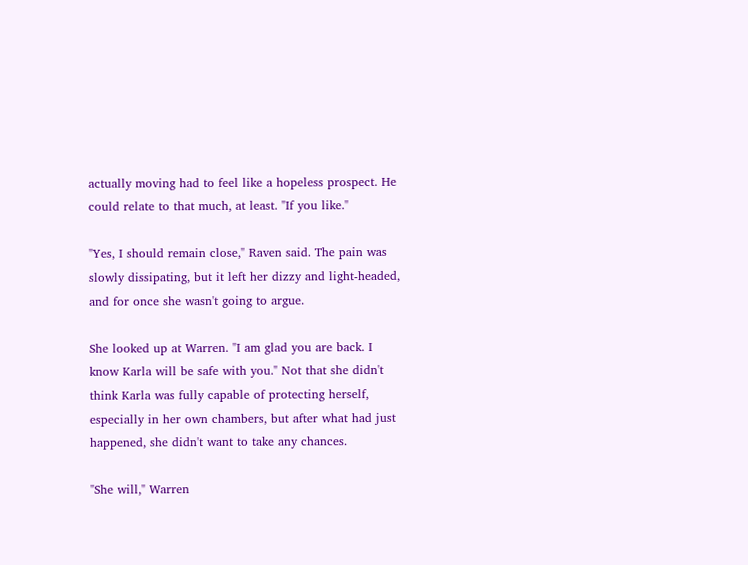actually moving had to feel like a hopeless prospect. He could relate to that much, at least. "If you like."

"Yes, I should remain close," Raven said. The pain was slowly dissipating, but it left her dizzy and light-headed, and for once she wasn't going to argue.

She looked up at Warren. "I am glad you are back. I know Karla will be safe with you." Not that she didn't think Karla was fully capable of protecting herself, especially in her own chambers, but after what had just happened, she didn't want to take any chances.

"She will," Warren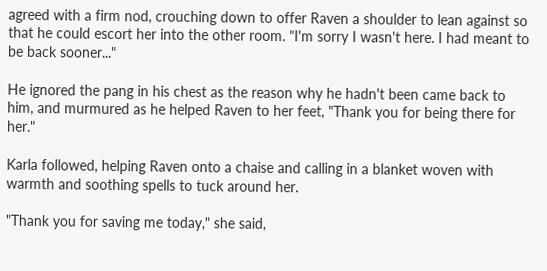agreed with a firm nod, crouching down to offer Raven a shoulder to lean against so that he could escort her into the other room. "I'm sorry I wasn't here. I had meant to be back sooner..."

He ignored the pang in his chest as the reason why he hadn't been came back to him, and murmured as he helped Raven to her feet, "Thank you for being there for her."

Karla followed, helping Raven onto a chaise and calling in a blanket woven with warmth and soothing spells to tuck around her.

"Thank you for saving me today," she said,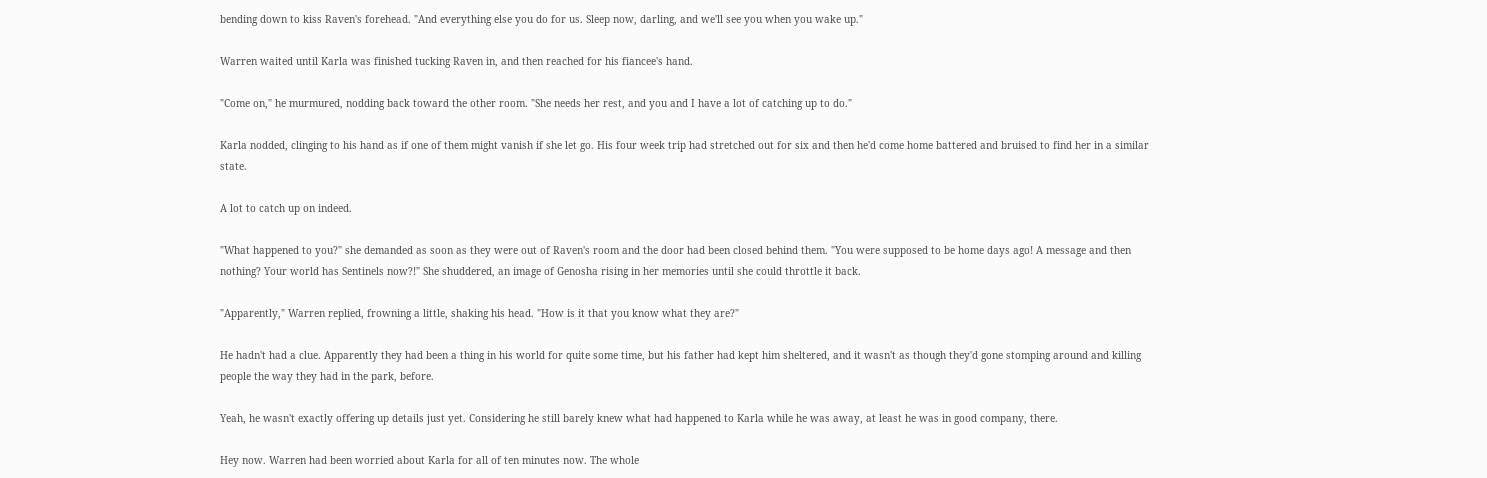bending down to kiss Raven's forehead. "And everything else you do for us. Sleep now, darling, and we'll see you when you wake up."

Warren waited until Karla was finished tucking Raven in, and then reached for his fiancee's hand.

"Come on," he murmured, nodding back toward the other room. "She needs her rest, and you and I have a lot of catching up to do."

Karla nodded, clinging to his hand as if one of them might vanish if she let go. His four week trip had stretched out for six and then he'd come home battered and bruised to find her in a similar state.

A lot to catch up on indeed.

"What happened to you?" she demanded as soon as they were out of Raven's room and the door had been closed behind them. "You were supposed to be home days ago! A message and then nothing? Your world has Sentinels now?!" She shuddered, an image of Genosha rising in her memories until she could throttle it back.

"Apparently," Warren replied, frowning a little, shaking his head. "How is it that you know what they are?"

He hadn't had a clue. Apparently they had been a thing in his world for quite some time, but his father had kept him sheltered, and it wasn't as though they'd gone stomping around and killing people the way they had in the park, before.

Yeah, he wasn't exactly offering up details just yet. Considering he still barely knew what had happened to Karla while he was away, at least he was in good company, there.

Hey now. Warren had been worried about Karla for all of ten minutes now. The whole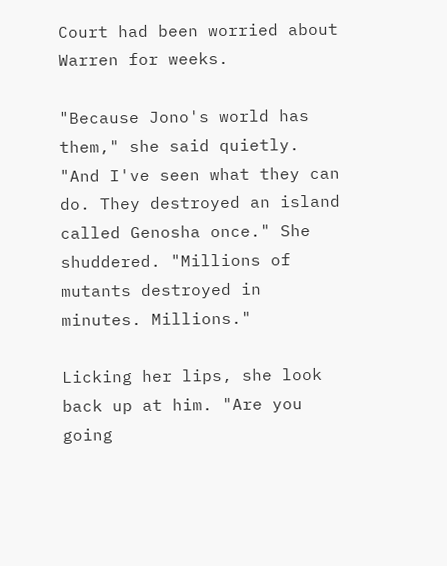Court had been worried about Warren for weeks.

"Because Jono's world has them," she said quietly. "And I've seen what they can do. They destroyed an island called Genosha once." She shuddered. "Millions of mutants destroyed in minutes. Millions."

Licking her lips, she look back up at him. "Are you going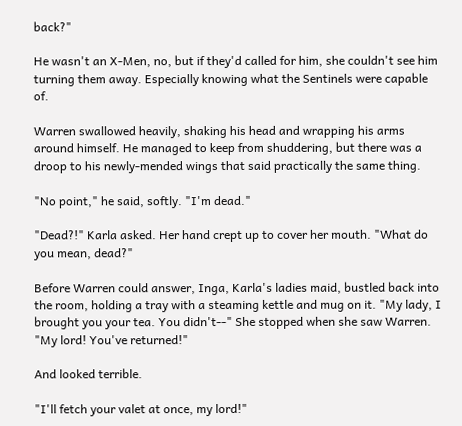back?"

He wasn't an X-Men, no, but if they'd called for him, she couldn't see him turning them away. Especially knowing what the Sentinels were capable of.

Warren swallowed heavily, shaking his head and wrapping his arms around himself. He managed to keep from shuddering, but there was a droop to his newly-mended wings that said practically the same thing.

"No point," he said, softly. "I'm dead."

"Dead?!" Karla asked. Her hand crept up to cover her mouth. "What do you mean, dead?"

Before Warren could answer, Inga, Karla's ladies maid, bustled back into the room, holding a tray with a steaming kettle and mug on it. "My lady, I brought you your tea. You didn't--" She stopped when she saw Warren. "My lord! You've returned!"

And looked terrible.

"I'll fetch your valet at once, my lord!"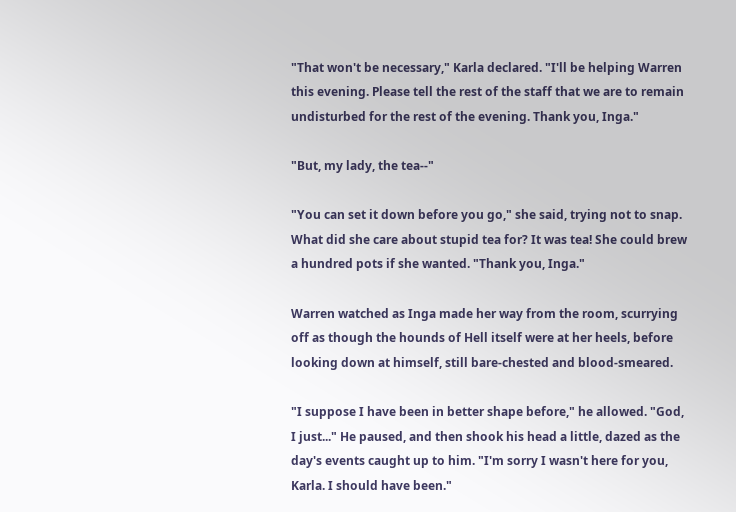"That won't be necessary," Karla declared. "I'll be helping Warren this evening. Please tell the rest of the staff that we are to remain undisturbed for the rest of the evening. Thank you, Inga."

"But, my lady, the tea--"

"You can set it down before you go," she said, trying not to snap. What did she care about stupid tea for? It was tea! She could brew a hundred pots if she wanted. "Thank you, Inga."

Warren watched as Inga made her way from the room, scurrying off as though the hounds of Hell itself were at her heels, before looking down at himself, still bare-chested and blood-smeared.

"I suppose I have been in better shape before," he allowed. "God, I just..." He paused, and then shook his head a little, dazed as the day's events caught up to him. "I'm sorry I wasn't here for you, Karla. I should have been."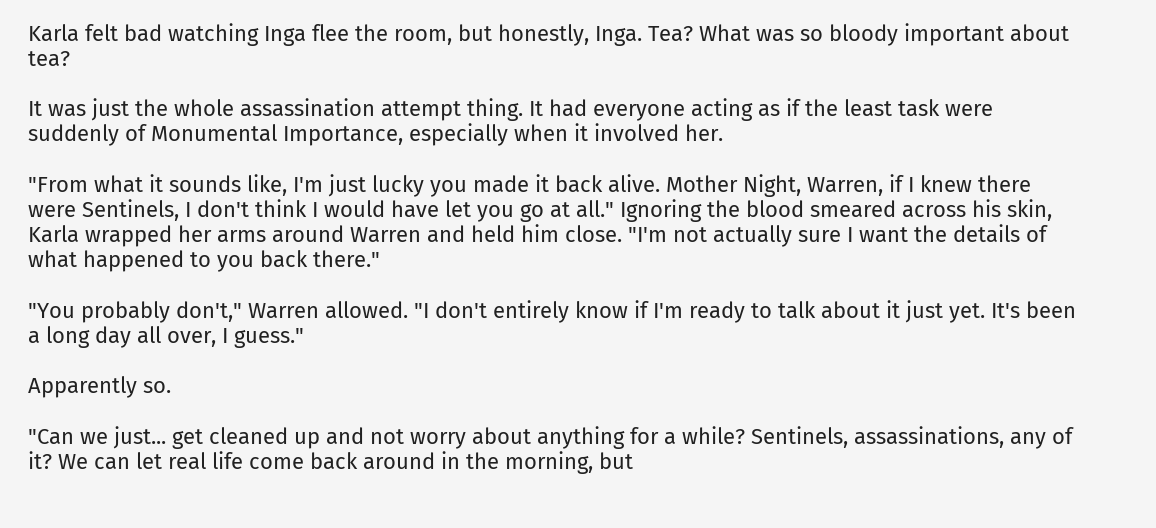Karla felt bad watching Inga flee the room, but honestly, Inga. Tea? What was so bloody important about tea?

It was just the whole assassination attempt thing. It had everyone acting as if the least task were suddenly of Monumental Importance, especially when it involved her.

"From what it sounds like, I'm just lucky you made it back alive. Mother Night, Warren, if I knew there were Sentinels, I don't think I would have let you go at all." Ignoring the blood smeared across his skin, Karla wrapped her arms around Warren and held him close. "I'm not actually sure I want the details of what happened to you back there."

"You probably don't," Warren allowed. "I don't entirely know if I'm ready to talk about it just yet. It's been a long day all over, I guess."

Apparently so.

"Can we just... get cleaned up and not worry about anything for a while? Sentinels, assassinations, any of it? We can let real life come back around in the morning, but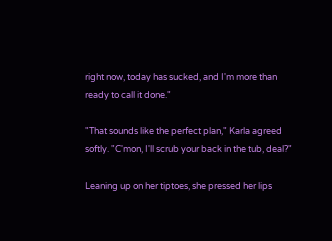right now, today has sucked, and I'm more than ready to call it done."

"That sounds like the perfect plan," Karla agreed softly. "C'mon, I'll scrub your back in the tub, deal?"

Leaning up on her tiptoes, she pressed her lips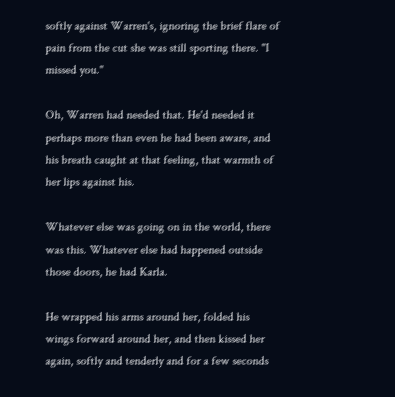softly against Warren's, ignoring the brief flare of pain from the cut she was still sporting there. "I missed you."

Oh, Warren had needed that. He'd needed it perhaps more than even he had been aware, and his breath caught at that feeling, that warmth of her lips against his.

Whatever else was going on in the world, there was this. Whatever else had happened outside those doors, he had Karla.

He wrapped his arms around her, folded his wings forward around her, and then kissed her again, softly and tenderly and for a few seconds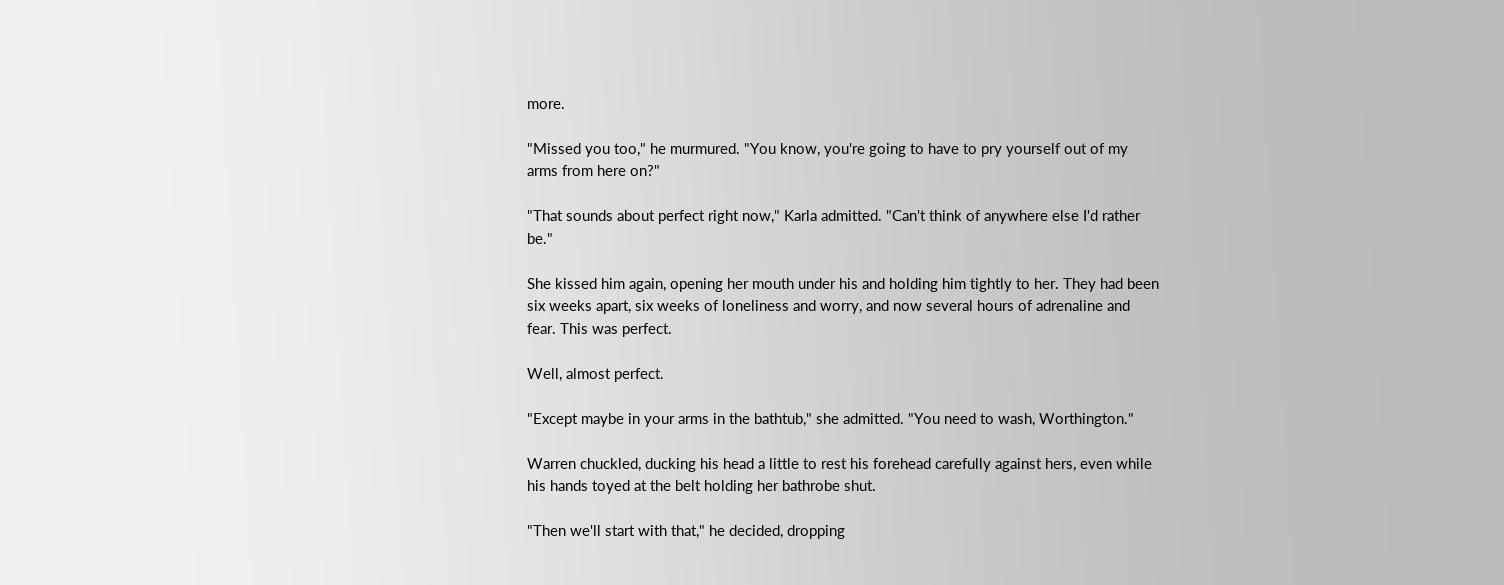more.

"Missed you too," he murmured. "You know, you're going to have to pry yourself out of my arms from here on?"

"That sounds about perfect right now," Karla admitted. "Can't think of anywhere else I'd rather be."

She kissed him again, opening her mouth under his and holding him tightly to her. They had been six weeks apart, six weeks of loneliness and worry, and now several hours of adrenaline and fear. This was perfect.

Well, almost perfect.

"Except maybe in your arms in the bathtub," she admitted. "You need to wash, Worthington."

Warren chuckled, ducking his head a little to rest his forehead carefully against hers, even while his hands toyed at the belt holding her bathrobe shut.

"Then we'll start with that," he decided, dropping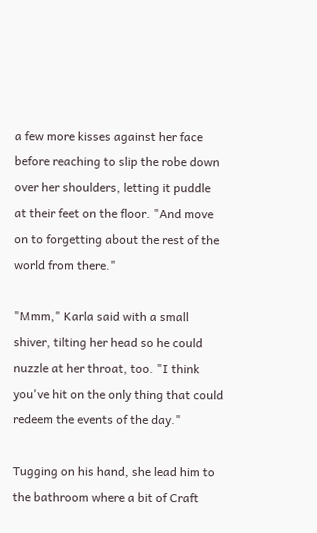a few more kisses against her face before reaching to slip the robe down over her shoulders, letting it puddle at their feet on the floor. "And move on to forgetting about the rest of the world from there."

"Mmm," Karla said with a small shiver, tilting her head so he could nuzzle at her throat, too. "I think you've hit on the only thing that could redeem the events of the day."

Tugging on his hand, she lead him to the bathroom where a bit of Craft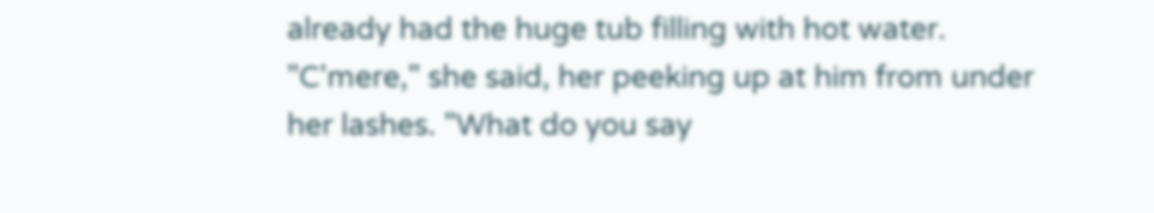already had the huge tub filling with hot water. "C'mere," she said, her peeking up at him from under her lashes. "What do you say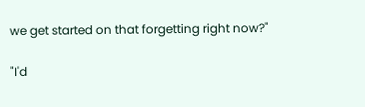we get started on that forgetting right now?"

"I'd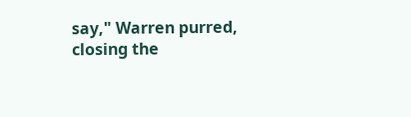say," Warren purred, closing the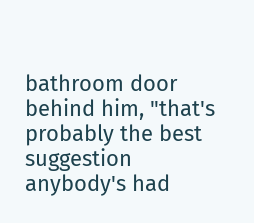bathroom door behind him, "that's probably the best suggestion anybody's had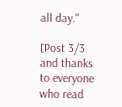all day."

[Post 3/3 and thanks to everyone who read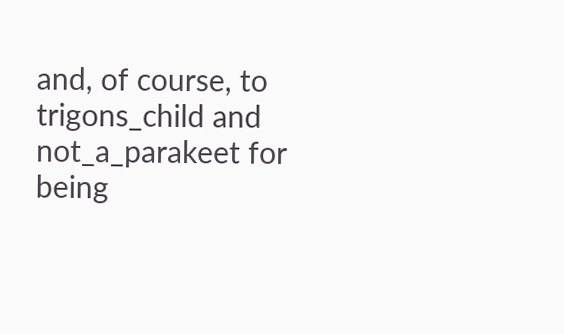and, of course, to trigons_child and not_a_parakeet for being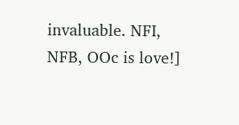invaluable. NFI, NFB, OOc is love!]